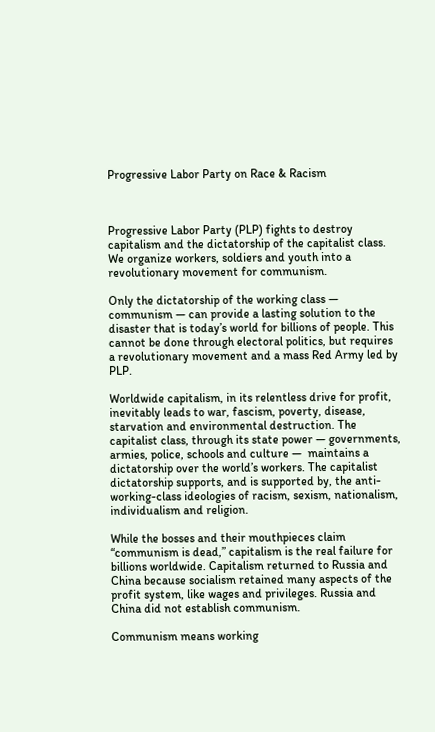Progressive Labor Party on Race & Racism



Progressive Labor Party (PLP) fights to destroy capitalism and the dictatorship of the capitalist class. We organize workers, soldiers and youth into a revolutionary movement for communism.

Only the dictatorship of the working class — communism — can provide a lasting solution to the disaster that is today’s world for billions of people. This cannot be done through electoral politics, but requires a revolutionary movement and a mass Red Army led by PLP.

Worldwide capitalism, in its relentless drive for profit, inevitably leads to war, fascism, poverty, disease, starvation and environmental destruction. The capitalist class, through its state power — governments, armies, police, schools and culture —  maintains a dictatorship over the world’s workers. The capitalist dictatorship supports, and is supported by, the anti-working-class ideologies of racism, sexism, nationalism, individualism and religion.

While the bosses and their mouthpieces claim “communism is dead,” capitalism is the real failure for billions worldwide. Capitalism returned to Russia and China because socialism retained many aspects of the profit system, like wages and privileges. Russia and China did not establish communism.

Communism means working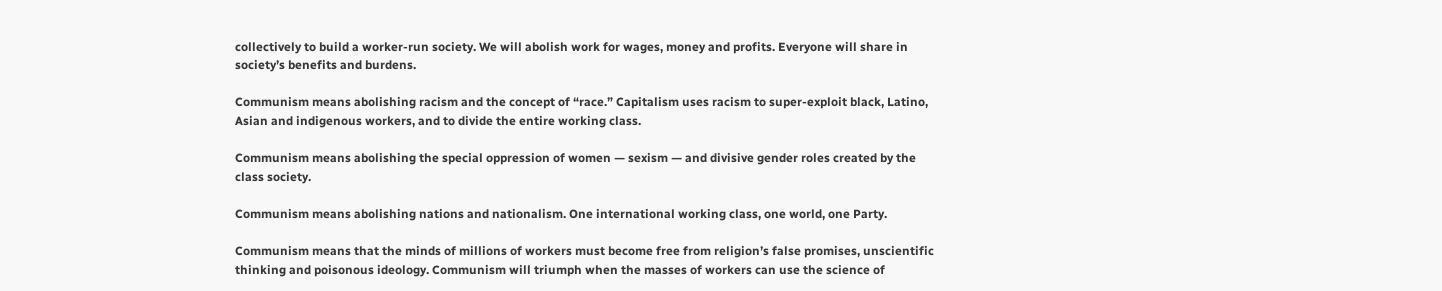collectively to build a worker-run society. We will abolish work for wages, money and profits. Everyone will share in society’s benefits and burdens.

Communism means abolishing racism and the concept of “race.” Capitalism uses racism to super-exploit black, Latino, Asian and indigenous workers, and to divide the entire working class.

Communism means abolishing the special oppression of women — sexism — and divisive gender roles created by the class society.

Communism means abolishing nations and nationalism. One international working class, one world, one Party.

Communism means that the minds of millions of workers must become free from religion’s false promises, unscientific thinking and poisonous ideology. Communism will triumph when the masses of workers can use the science of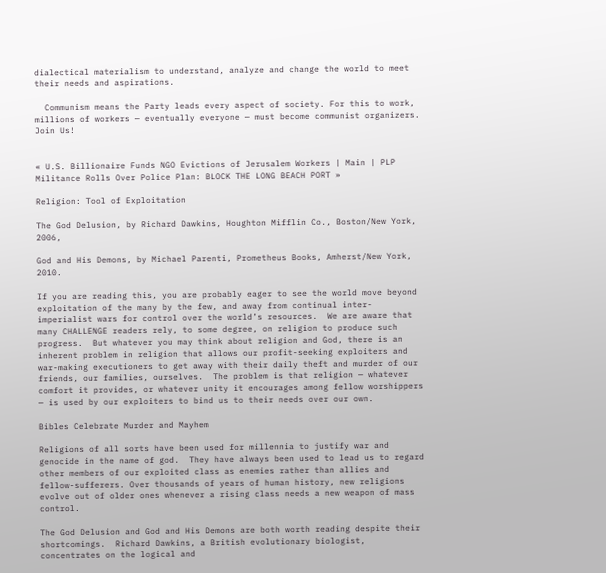dialectical materialism to understand, analyze and change the world to meet their needs and aspirations.

  Communism means the Party leads every aspect of society. For this to work, millions of workers — eventually everyone — must become communist organizers. Join Us!


« U.S. Billionaire Funds NGO Evictions of Jerusalem Workers | Main | PLP Militance Rolls Over Police Plan: BLOCK THE LONG BEACH PORT »

Religion: Tool of Exploitation

The God Delusion, by Richard Dawkins, Houghton Mifflin Co., Boston/New York, 2006,

God and His Demons, by Michael Parenti, Prometheus Books, Amherst/New York, 2010.

If you are reading this, you are probably eager to see the world move beyond exploitation of the many by the few, and away from continual inter-imperialist wars for control over the world’s resources.  We are aware that many CHALLENGE readers rely, to some degree, on religion to produce such progress.  But whatever you may think about religion and God, there is an inherent problem in religion that allows our profit-seeking exploiters and war-making executioners to get away with their daily theft and murder of our friends, our families, ourselves.  The problem is that religion — whatever comfort it provides, or whatever unity it encourages among fellow worshippers — is used by our exploiters to bind us to their needs over our own.

Bibles Celebrate Murder and Mayhem

Religions of all sorts have been used for millennia to justify war and genocide in the name of god.  They have always been used to lead us to regard other members of our exploited class as enemies rather than allies and fellow-sufferers. Over thousands of years of human history, new religions evolve out of older ones whenever a rising class needs a new weapon of mass control.

The God Delusion and God and His Demons are both worth reading despite their shortcomings.  Richard Dawkins, a British evolutionary biologist, concentrates on the logical and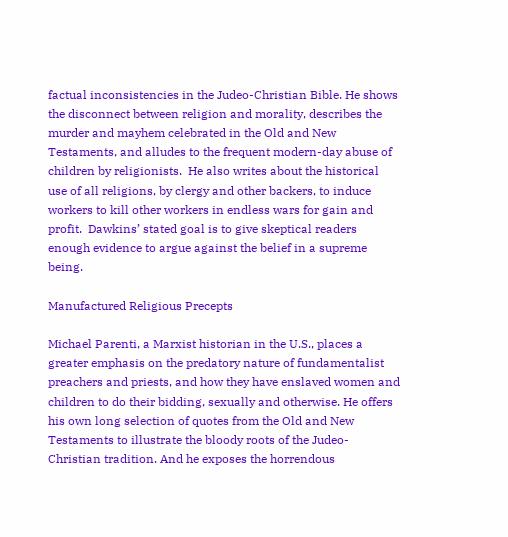factual inconsistencies in the Judeo-Christian Bible. He shows the disconnect between religion and morality, describes the murder and mayhem celebrated in the Old and New Testaments, and alludes to the frequent modern-day abuse of children by religionists.  He also writes about the historical use of all religions, by clergy and other backers, to induce workers to kill other workers in endless wars for gain and profit.  Dawkins’ stated goal is to give skeptical readers enough evidence to argue against the belief in a supreme being.

Manufactured Religious Precepts

Michael Parenti, a Marxist historian in the U.S., places a greater emphasis on the predatory nature of fundamentalist preachers and priests, and how they have enslaved women and children to do their bidding, sexually and otherwise. He offers his own long selection of quotes from the Old and New Testaments to illustrate the bloody roots of the Judeo-Christian tradition. And he exposes the horrendous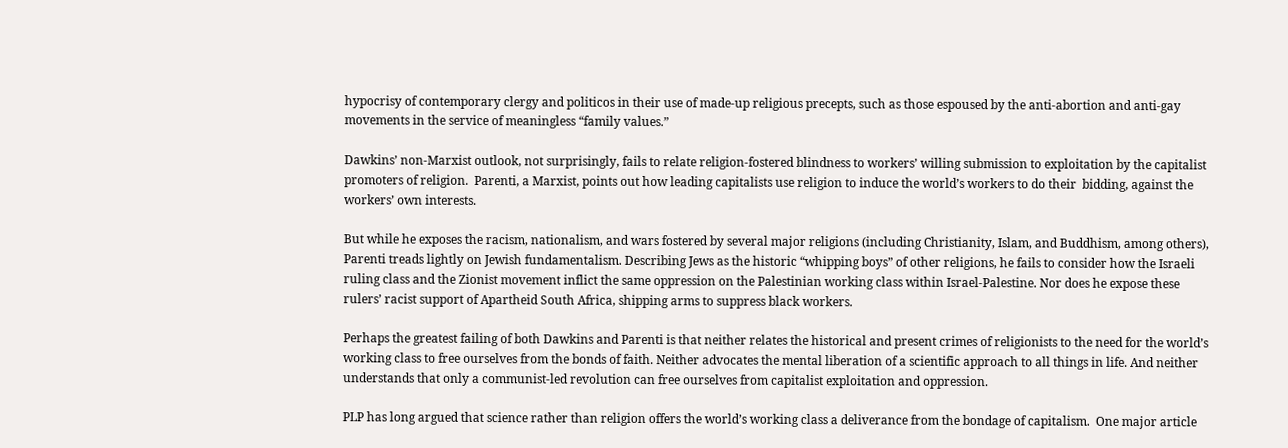hypocrisy of contemporary clergy and politicos in their use of made-up religious precepts, such as those espoused by the anti-abortion and anti-gay movements in the service of meaningless “family values.”

Dawkins’ non-Marxist outlook, not surprisingly, fails to relate religion-fostered blindness to workers’ willing submission to exploitation by the capitalist promoters of religion.  Parenti, a Marxist, points out how leading capitalists use religion to induce the world’s workers to do their  bidding, against the workers’ own interests.

But while he exposes the racism, nationalism, and wars fostered by several major religions (including Christianity, Islam, and Buddhism, among others), Parenti treads lightly on Jewish fundamentalism. Describing Jews as the historic “whipping boys” of other religions, he fails to consider how the Israeli ruling class and the Zionist movement inflict the same oppression on the Palestinian working class within Israel-Palestine. Nor does he expose these rulers’ racist support of Apartheid South Africa, shipping arms to suppress black workers.

Perhaps the greatest failing of both Dawkins and Parenti is that neither relates the historical and present crimes of religionists to the need for the world’s working class to free ourselves from the bonds of faith. Neither advocates the mental liberation of a scientific approach to all things in life. And neither understands that only a communist-led revolution can free ourselves from capitalist exploitation and oppression.

PLP has long argued that science rather than religion offers the world’s working class a deliverance from the bondage of capitalism.  One major article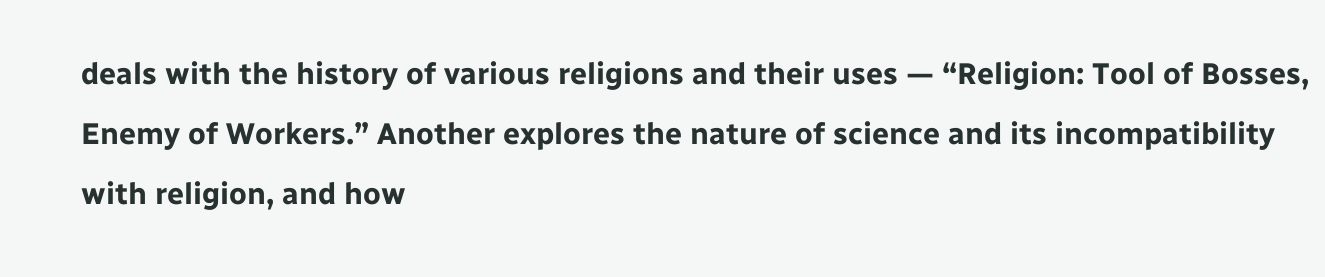deals with the history of various religions and their uses — “Religion: Tool of Bosses, Enemy of Workers.” Another explores the nature of science and its incompatibility with religion, and how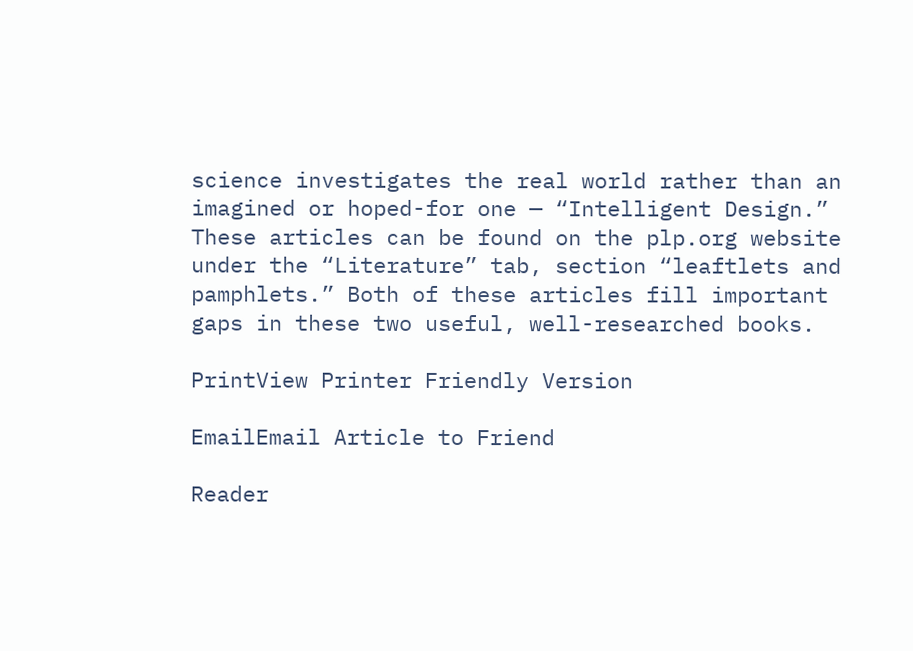science investigates the real world rather than an imagined or hoped-for one — “Intelligent Design.” These articles can be found on the plp.org website under the “Literature” tab, section “leaftlets and pamphlets.” Both of these articles fill important gaps in these two useful, well-researched books.

PrintView Printer Friendly Version

EmailEmail Article to Friend

Reader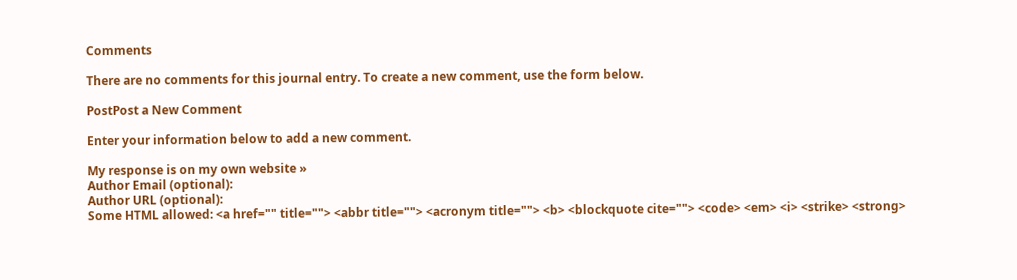Comments

There are no comments for this journal entry. To create a new comment, use the form below.

PostPost a New Comment

Enter your information below to add a new comment.

My response is on my own website »
Author Email (optional):
Author URL (optional):
Some HTML allowed: <a href="" title=""> <abbr title=""> <acronym title=""> <b> <blockquote cite=""> <code> <em> <i> <strike> <strong>